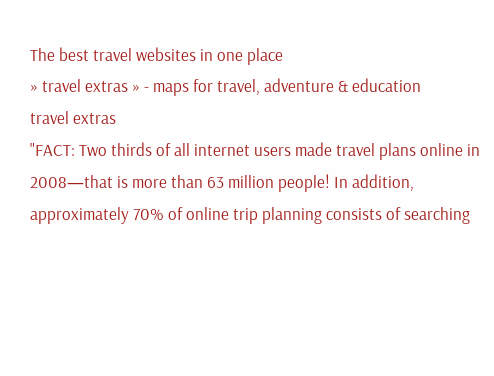The best travel websites in one place
» travel extras » - maps for travel, adventure & education
travel extras
"FACT: Two thirds of all internet users made travel plans online in 2008—that is more than 63 million people! In addition, approximately 70% of online trip planning consists of searching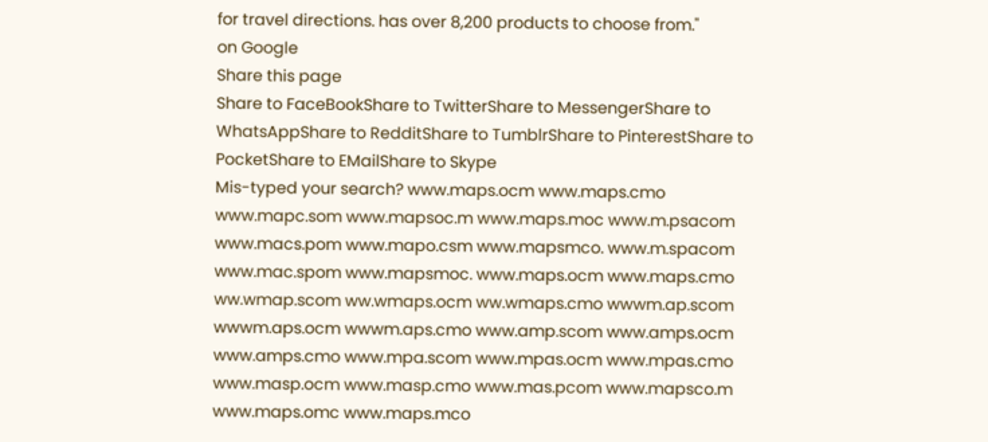for travel directions. has over 8,200 products to choose from."
on Google
Share this page
Share to FaceBookShare to TwitterShare to MessengerShare to WhatsAppShare to RedditShare to TumblrShare to PinterestShare to PocketShare to EMailShare to Skype
Mis-typed your search? www.maps.ocm www.maps.cmo www.mapc.som www.mapsoc.m www.maps.moc www.m.psacom www.macs.pom www.mapo.csm www.mapsmco. www.m.spacom www.mac.spom www.mapsmoc. www.maps.ocm www.maps.cmo ww.wmap.scom ww.wmaps.ocm ww.wmaps.cmo wwwm.ap.scom wwwm.aps.ocm wwwm.aps.cmo www.amp.scom www.amps.ocm www.amps.cmo www.mpa.scom www.mpas.ocm www.mpas.cmo www.masp.ocm www.masp.cmo www.mas.pcom www.mapsco.m www.maps.omc www.maps.mco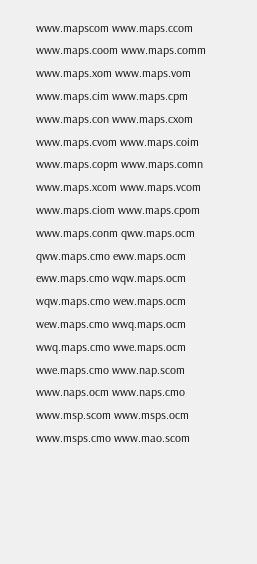www.mapscom www.maps.ccom www.maps.coom www.maps.comm www.maps.xom www.maps.vom www.maps.cim www.maps.cpm www.maps.con www.maps.cxom www.maps.cvom www.maps.coim www.maps.copm www.maps.comn www.maps.xcom www.maps.vcom www.maps.ciom www.maps.cpom www.maps.conm qww.maps.ocm qww.maps.cmo eww.maps.ocm eww.maps.cmo wqw.maps.ocm wqw.maps.cmo wew.maps.ocm wew.maps.cmo wwq.maps.ocm wwq.maps.cmo wwe.maps.ocm wwe.maps.cmo www.nap.scom www.naps.ocm www.naps.cmo www.msp.scom www.msps.ocm www.msps.cmo www.mao.scom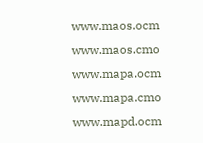www.maos.ocm www.maos.cmo www.mapa.ocm www.mapa.cmo www.mapd.ocm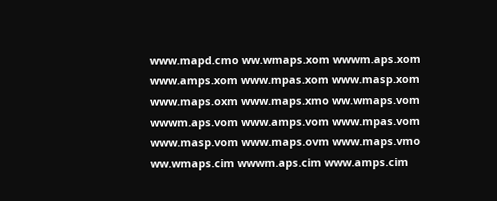www.mapd.cmo ww.wmaps.xom wwwm.aps.xom www.amps.xom www.mpas.xom www.masp.xom www.maps.oxm www.maps.xmo ww.wmaps.vom wwwm.aps.vom www.amps.vom www.mpas.vom www.masp.vom www.maps.ovm www.maps.vmo ww.wmaps.cim wwwm.aps.cim www.amps.cim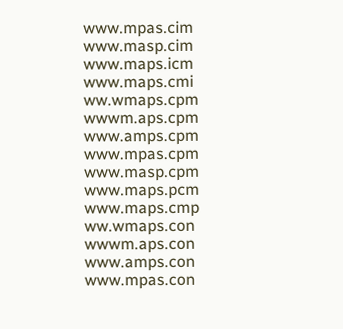www.mpas.cim www.masp.cim www.maps.icm www.maps.cmi ww.wmaps.cpm wwwm.aps.cpm www.amps.cpm www.mpas.cpm www.masp.cpm www.maps.pcm www.maps.cmp ww.wmaps.con wwwm.aps.con www.amps.con www.mpas.con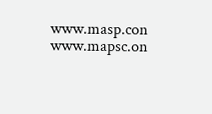www.masp.con www.mapsc.on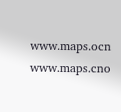www.maps.ocn www.maps.cno